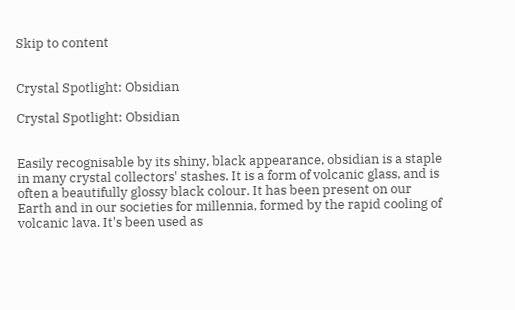Skip to content


Crystal Spotlight: Obsidian

Crystal Spotlight: Obsidian


Easily recognisable by its shiny, black appearance, obsidian is a staple in many crystal collectors' stashes. It is a form of volcanic glass, and is often a beautifully glossy black colour. It has been present on our Earth and in our societies for millennia, formed by the rapid cooling of volcanic lava. It's been used as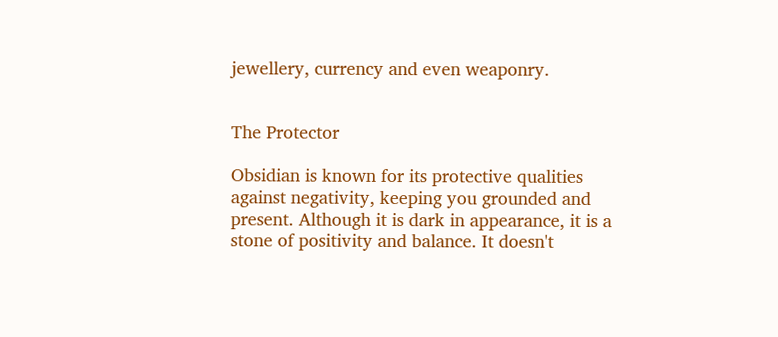jewellery, currency and even weaponry.


The Protector

Obsidian is known for its protective qualities against negativity, keeping you grounded and present. Although it is dark in appearance, it is a stone of positivity and balance. It doesn't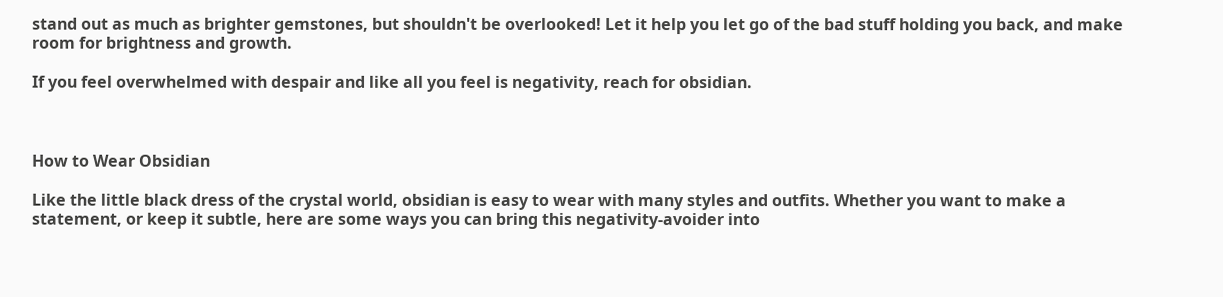stand out as much as brighter gemstones, but shouldn't be overlooked! Let it help you let go of the bad stuff holding you back, and make room for brightness and growth.

If you feel overwhelmed with despair and like all you feel is negativity, reach for obsidian.



How to Wear Obsidian

Like the little black dress of the crystal world, obsidian is easy to wear with many styles and outfits. Whether you want to make a statement, or keep it subtle, here are some ways you can bring this negativity-avoider into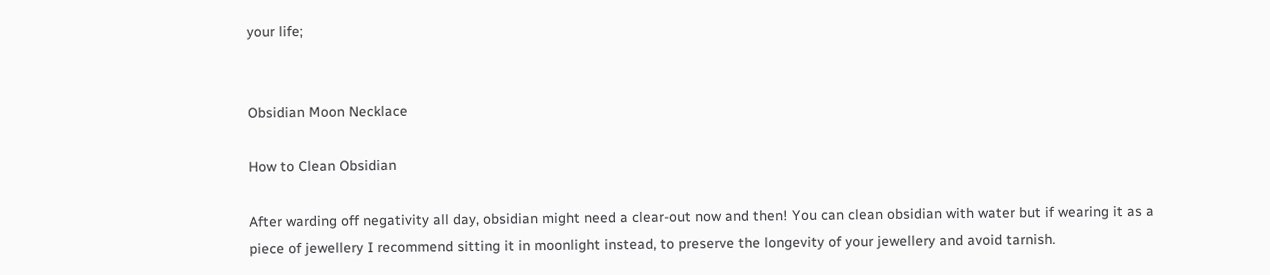your life;


Obsidian Moon Necklace

How to Clean Obsidian

After warding off negativity all day, obsidian might need a clear-out now and then! You can clean obsidian with water but if wearing it as a piece of jewellery I recommend sitting it in moonlight instead, to preserve the longevity of your jewellery and avoid tarnish.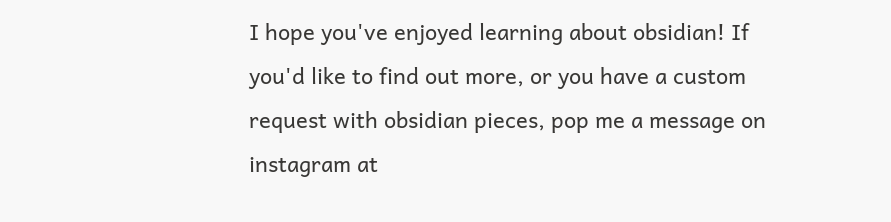I hope you've enjoyed learning about obsidian! If you'd like to find out more, or you have a custom request with obsidian pieces, pop me a message on instagram at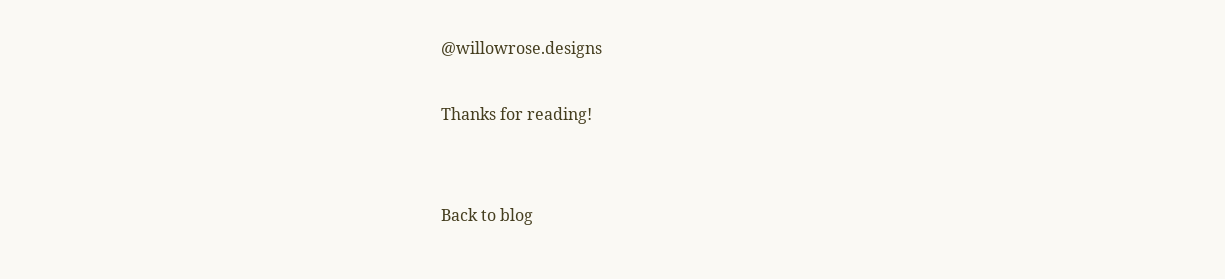@willowrose.designs

Thanks for reading!


Back to blog